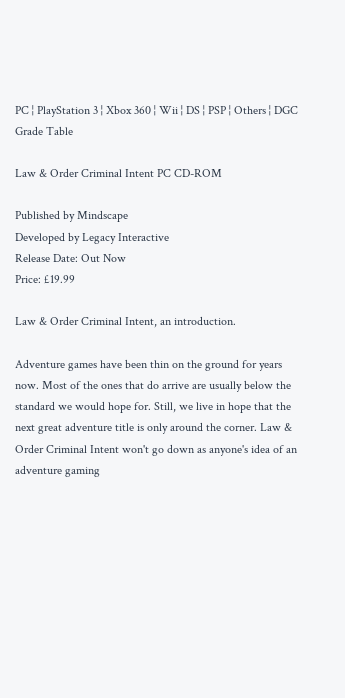PC ¦ PlayStation 3 ¦ Xbox 360 ¦ Wii ¦ DS ¦ PSP ¦ Others ¦ DGC Grade Table

Law & Order Criminal Intent PC CD-ROM

Published by Mindscape
Developed by Legacy Interactive
Release Date: Out Now
Price: £19.99

Law & Order Criminal Intent, an introduction.

Adventure games have been thin on the ground for years now. Most of the ones that do arrive are usually below the standard we would hope for. Still, we live in hope that the next great adventure title is only around the corner. Law & Order Criminal Intent won't go down as anyone's idea of an adventure gaming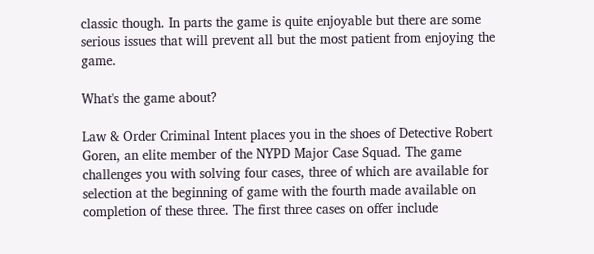classic though. In parts the game is quite enjoyable but there are some serious issues that will prevent all but the most patient from enjoying the game.

What's the game about?

Law & Order Criminal Intent places you in the shoes of Detective Robert Goren, an elite member of the NYPD Major Case Squad. The game challenges you with solving four cases, three of which are available for selection at the beginning of game with the fourth made available on completion of these three. The first three cases on offer include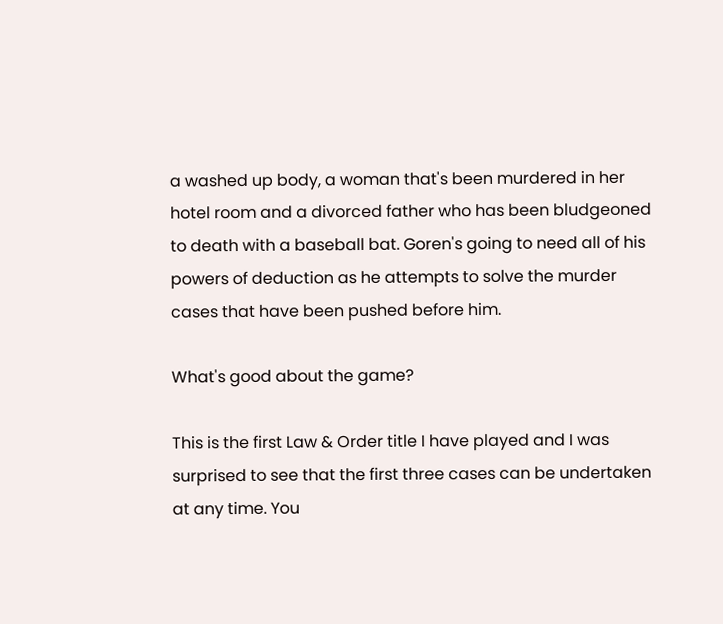a washed up body, a woman that's been murdered in her hotel room and a divorced father who has been bludgeoned to death with a baseball bat. Goren's going to need all of his powers of deduction as he attempts to solve the murder cases that have been pushed before him.

What's good about the game?

This is the first Law & Order title I have played and I was surprised to see that the first three cases can be undertaken at any time. You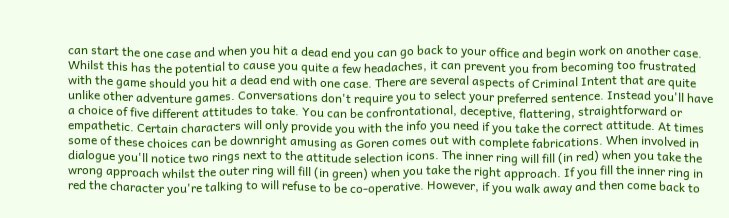can start the one case and when you hit a dead end you can go back to your office and begin work on another case. Whilst this has the potential to cause you quite a few headaches, it can prevent you from becoming too frustrated with the game should you hit a dead end with one case. There are several aspects of Criminal Intent that are quite unlike other adventure games. Conversations don't require you to select your preferred sentence. Instead you'll have a choice of five different attitudes to take. You can be confrontational, deceptive, flattering, straightforward or empathetic. Certain characters will only provide you with the info you need if you take the correct attitude. At times some of these choices can be downright amusing as Goren comes out with complete fabrications. When involved in dialogue you'll notice two rings next to the attitude selection icons. The inner ring will fill (in red) when you take the wrong approach whilst the outer ring will fill (in green) when you take the right approach. If you fill the inner ring in red the character you're talking to will refuse to be co-operative. However, if you walk away and then come back to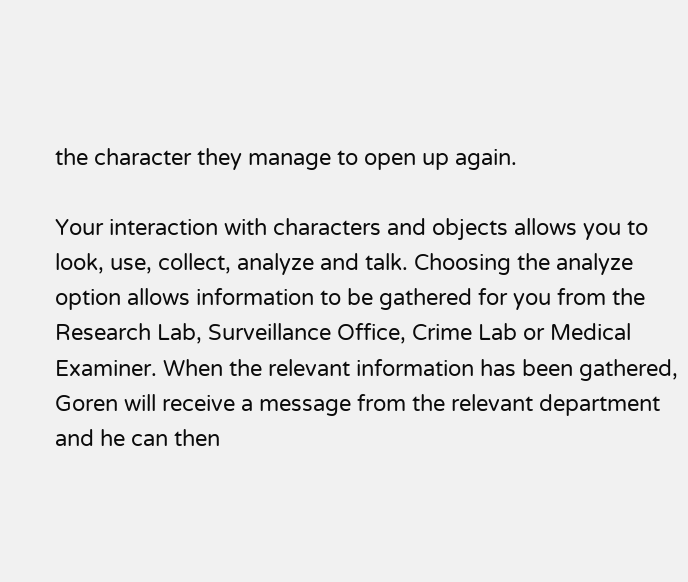the character they manage to open up again.

Your interaction with characters and objects allows you to look, use, collect, analyze and talk. Choosing the analyze option allows information to be gathered for you from the Research Lab, Surveillance Office, Crime Lab or Medical Examiner. When the relevant information has been gathered, Goren will receive a message from the relevant department and he can then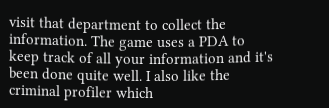visit that department to collect the information. The game uses a PDA to keep track of all your information and it's been done quite well. I also like the criminal profiler which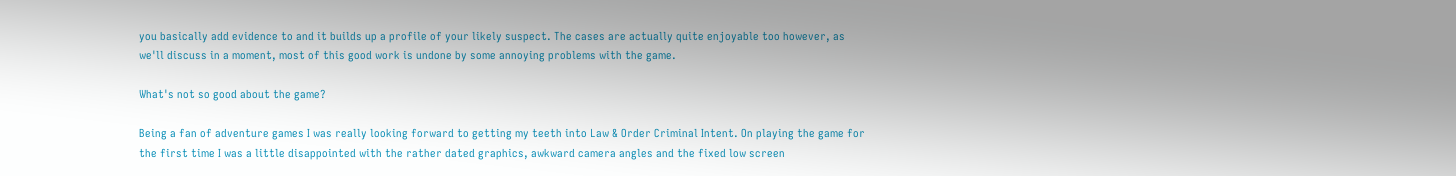you basically add evidence to and it builds up a profile of your likely suspect. The cases are actually quite enjoyable too however, as we'll discuss in a moment, most of this good work is undone by some annoying problems with the game.

What's not so good about the game?

Being a fan of adventure games I was really looking forward to getting my teeth into Law & Order Criminal Intent. On playing the game for the first time I was a little disappointed with the rather dated graphics, awkward camera angles and the fixed low screen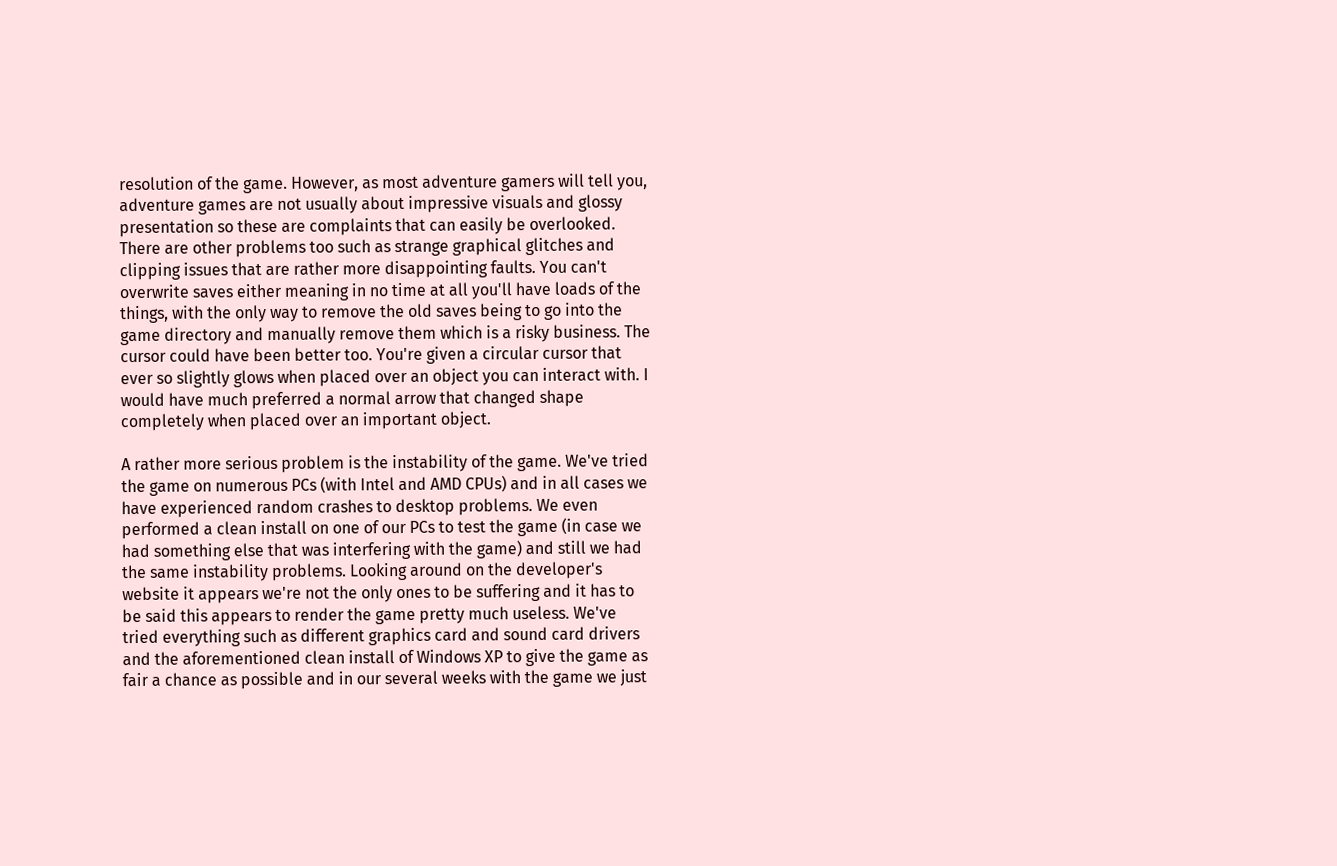resolution of the game. However, as most adventure gamers will tell you, adventure games are not usually about impressive visuals and glossy presentation so these are complaints that can easily be overlooked. There are other problems too such as strange graphical glitches and clipping issues that are rather more disappointing faults. You can't overwrite saves either meaning in no time at all you'll have loads of the things, with the only way to remove the old saves being to go into the game directory and manually remove them which is a risky business. The cursor could have been better too. You're given a circular cursor that ever so slightly glows when placed over an object you can interact with. I would have much preferred a normal arrow that changed shape completely when placed over an important object.

A rather more serious problem is the instability of the game. We've tried the game on numerous PCs (with Intel and AMD CPUs) and in all cases we have experienced random crashes to desktop problems. We even performed a clean install on one of our PCs to test the game (in case we had something else that was interfering with the game) and still we had the same instability problems. Looking around on the developer's website it appears we're not the only ones to be suffering and it has to be said this appears to render the game pretty much useless. We've tried everything such as different graphics card and sound card drivers and the aforementioned clean install of Windows XP to give the game as fair a chance as possible and in our several weeks with the game we just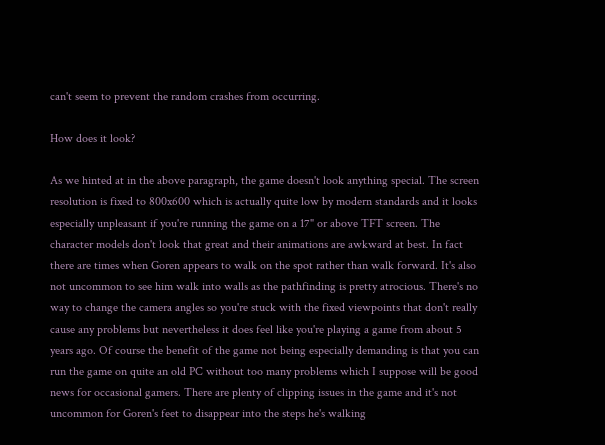can't seem to prevent the random crashes from occurring.

How does it look?

As we hinted at in the above paragraph, the game doesn't look anything special. The screen resolution is fixed to 800x600 which is actually quite low by modern standards and it looks especially unpleasant if you're running the game on a 17" or above TFT screen. The character models don't look that great and their animations are awkward at best. In fact there are times when Goren appears to walk on the spot rather than walk forward. It's also not uncommon to see him walk into walls as the pathfinding is pretty atrocious. There's no way to change the camera angles so you're stuck with the fixed viewpoints that don't really cause any problems but nevertheless it does feel like you're playing a game from about 5 years ago. Of course the benefit of the game not being especially demanding is that you can run the game on quite an old PC without too many problems which I suppose will be good news for occasional gamers. There are plenty of clipping issues in the game and it's not uncommon for Goren's feet to disappear into the steps he's walking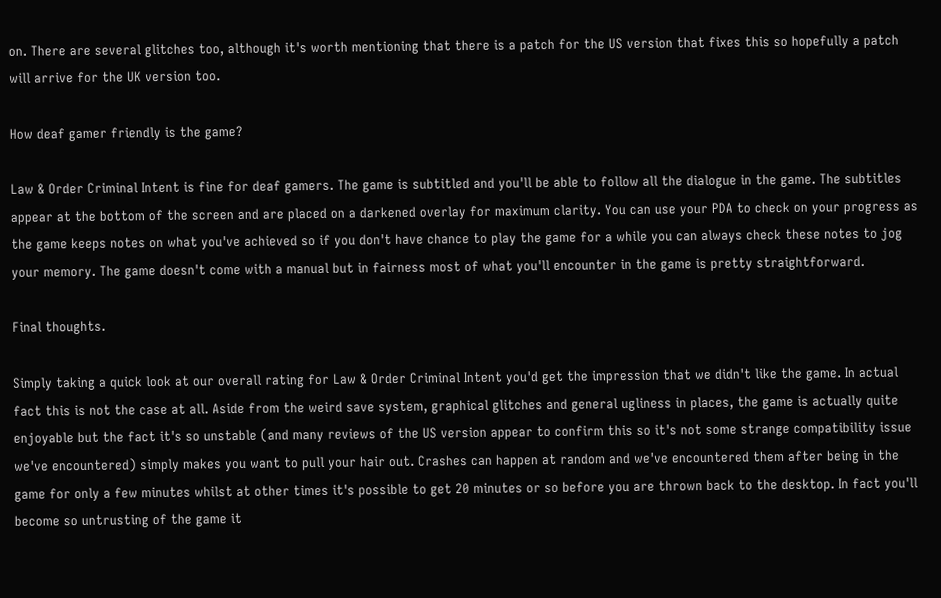on. There are several glitches too, although it's worth mentioning that there is a patch for the US version that fixes this so hopefully a patch will arrive for the UK version too.

How deaf gamer friendly is the game?

Law & Order Criminal Intent is fine for deaf gamers. The game is subtitled and you'll be able to follow all the dialogue in the game. The subtitles appear at the bottom of the screen and are placed on a darkened overlay for maximum clarity. You can use your PDA to check on your progress as the game keeps notes on what you've achieved so if you don't have chance to play the game for a while you can always check these notes to jog your memory. The game doesn't come with a manual but in fairness most of what you'll encounter in the game is pretty straightforward.

Final thoughts.

Simply taking a quick look at our overall rating for Law & Order Criminal Intent you'd get the impression that we didn't like the game. In actual fact this is not the case at all. Aside from the weird save system, graphical glitches and general ugliness in places, the game is actually quite enjoyable but the fact it's so unstable (and many reviews of the US version appear to confirm this so it's not some strange compatibility issue we've encountered) simply makes you want to pull your hair out. Crashes can happen at random and we've encountered them after being in the game for only a few minutes whilst at other times it's possible to get 20 minutes or so before you are thrown back to the desktop. In fact you'll become so untrusting of the game it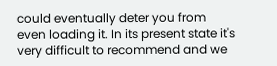could eventually deter you from even loading it. In its present state it's very difficult to recommend and we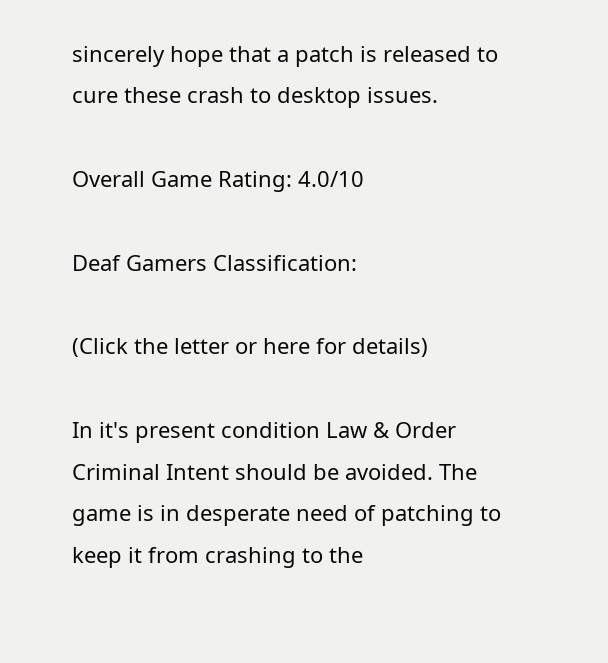sincerely hope that a patch is released to cure these crash to desktop issues.

Overall Game Rating: 4.0/10

Deaf Gamers Classification:

(Click the letter or here for details)

In it's present condition Law & Order Criminal Intent should be avoided. The game is in desperate need of patching to keep it from crashing to the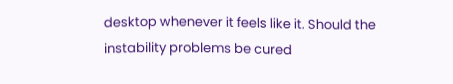desktop whenever it feels like it. Should the instability problems be cured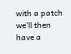with a patch we'll then have a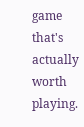game that's actually worth playing.